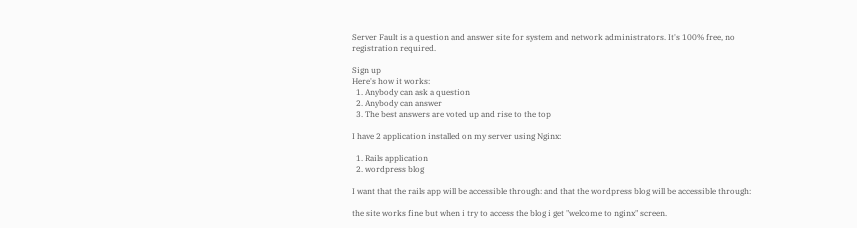Server Fault is a question and answer site for system and network administrators. It's 100% free, no registration required.

Sign up
Here's how it works:
  1. Anybody can ask a question
  2. Anybody can answer
  3. The best answers are voted up and rise to the top

I have 2 application installed on my server using Nginx:

  1. Rails application
  2. wordpress blog

I want that the rails app will be accessible through: and that the wordpress blog will be accessible through:

the site works fine but when i try to access the blog i get "welcome to nginx" screen.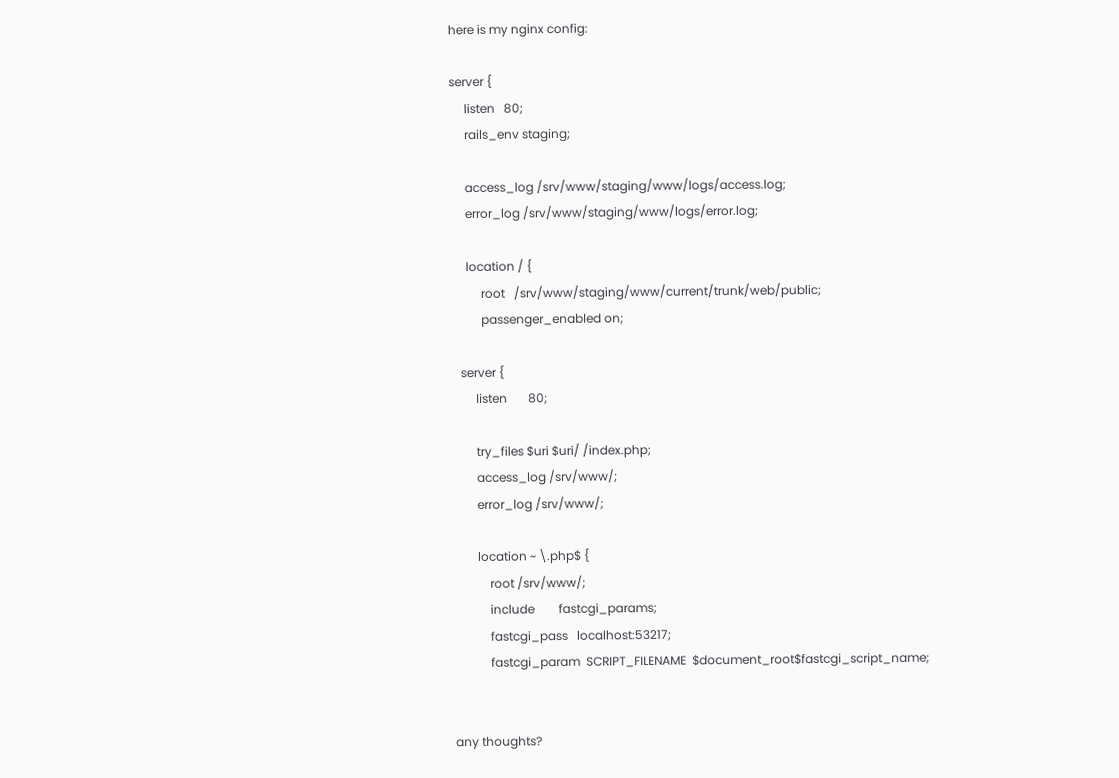here is my nginx config:

server {
     listen   80;
     rails_env staging;

     access_log /srv/www/staging/www/logs/access.log;
     error_log /srv/www/staging/www/logs/error.log;

     location / {
          root   /srv/www/staging/www/current/trunk/web/public;
          passenger_enabled on;

   server {
        listen       80;

        try_files $uri $uri/ /index.php;
        access_log /srv/www/;
        error_log /srv/www/;

        location ~ \.php$ {
            root /srv/www/;
            include        fastcgi_params;
            fastcgi_pass   localhost:53217;
            fastcgi_param  SCRIPT_FILENAME  $document_root$fastcgi_script_name;


any thoughts?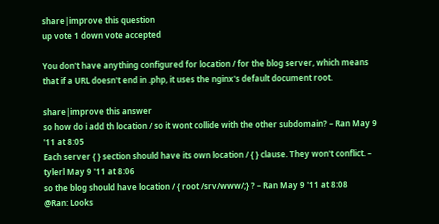share|improve this question
up vote 1 down vote accepted

You don't have anything configured for location / for the blog server, which means that if a URL doesn't end in .php, it uses the nginx's default document root.

share|improve this answer
so how do i add th location / so it wont collide with the other subdomain? – Ran May 9 '11 at 8:05
Each server { } section should have its own location / { } clause. They won't conflict. – tylerl May 9 '11 at 8:06
so the blog should have location / { root /srv/www/;} ? – Ran May 9 '11 at 8:08
@Ran: Looks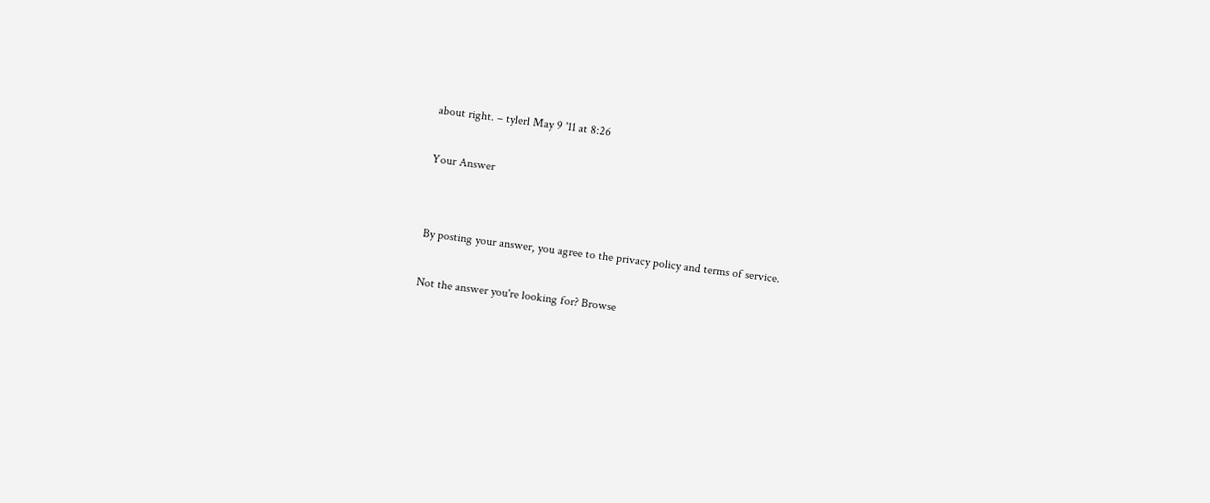about right. – tylerl May 9 '11 at 8:26

Your Answer


By posting your answer, you agree to the privacy policy and terms of service.

Not the answer you're looking for? Browse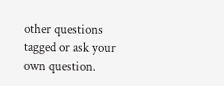other questions tagged or ask your own question.